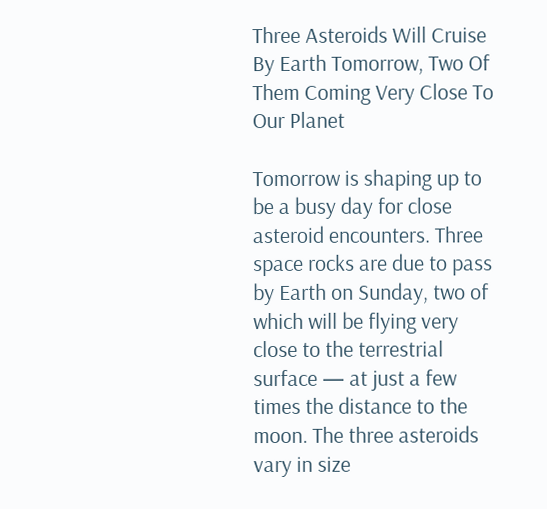Three Asteroids Will Cruise By Earth Tomorrow, Two Of Them Coming Very Close To Our Planet

Tomorrow is shaping up to be a busy day for close asteroid encounters. Three space rocks are due to pass by Earth on Sunday, two of which will be flying very close to the terrestrial surface — at just a few times the distance to the moon. The three asteroids vary in size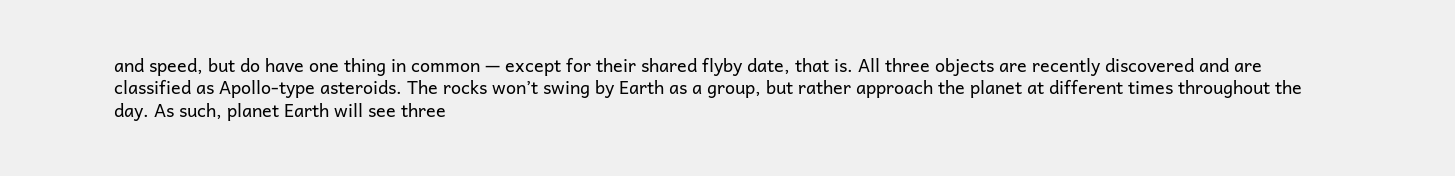and speed, but do have one thing in common — except for their shared flyby date, that is. All three objects are recently discovered and are classified as Apollo-type asteroids. The rocks won’t swing by Earth as a group, but rather approach the planet at different times throughout the day. As such, planet Earth will see three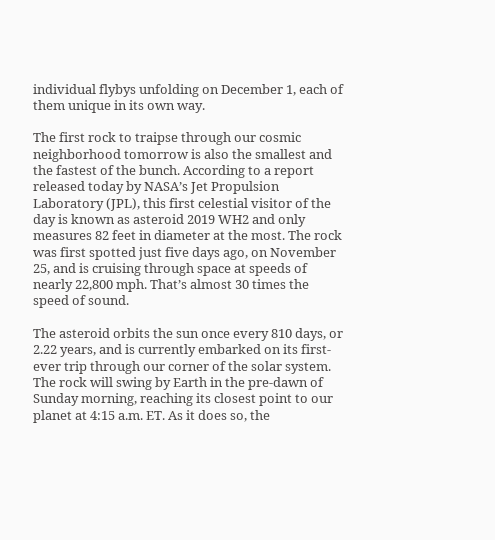individual flybys unfolding on December 1, each of them unique in its own way.

The first rock to traipse through our cosmic neighborhood tomorrow is also the smallest and the fastest of the bunch. According to a report released today by NASA’s Jet Propulsion Laboratory (JPL), this first celestial visitor of the day is known as asteroid 2019 WH2 and only measures 82 feet in diameter at the most. The rock was first spotted just five days ago, on November 25, and is cruising through space at speeds of nearly 22,800 mph. That’s almost 30 times the speed of sound.

The asteroid orbits the sun once every 810 days, or 2.22 years, and is currently embarked on its first-ever trip through our corner of the solar system. The rock will swing by Earth in the pre-dawn of Sunday morning, reaching its closest point to our planet at 4:15 a.m. ET. As it does so, the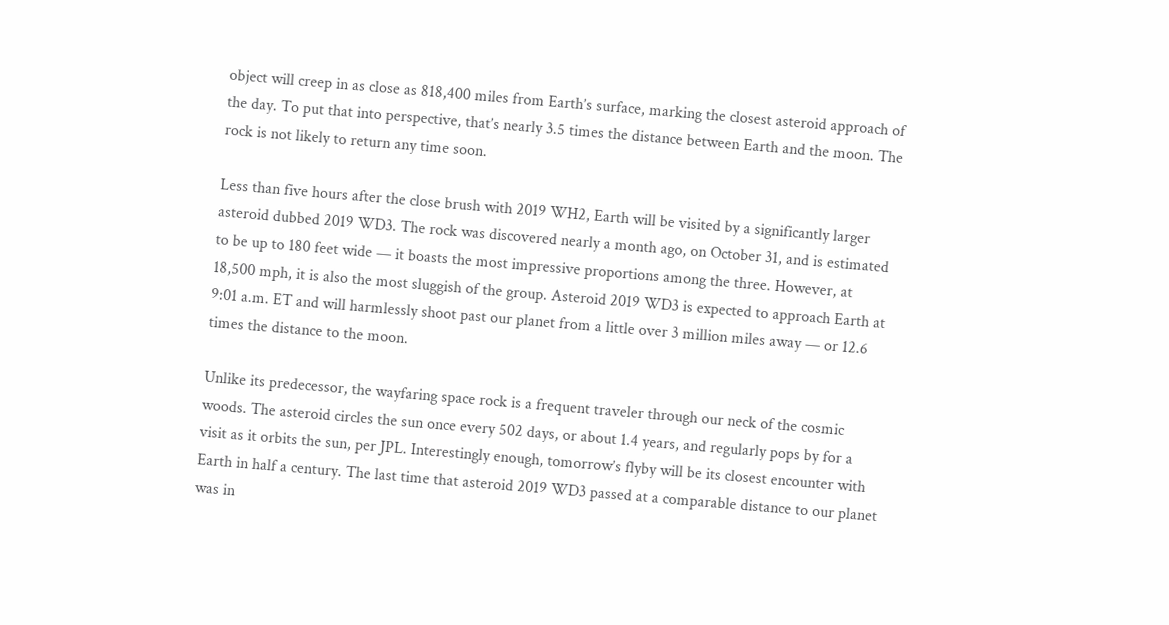object will creep in as close as 818,400 miles from Earth’s surface, marking the closest asteroid approach of the day. To put that into perspective, that’s nearly 3.5 times the distance between Earth and the moon. The rock is not likely to return any time soon.

Less than five hours after the close brush with 2019 WH2, Earth will be visited by a significantly larger asteroid dubbed 2019 WD3. The rock was discovered nearly a month ago, on October 31, and is estimated to be up to 180 feet wide — it boasts the most impressive proportions among the three. However, at 18,500 mph, it is also the most sluggish of the group. Asteroid 2019 WD3 is expected to approach Earth at 9:01 a.m. ET and will harmlessly shoot past our planet from a little over 3 million miles away — or 12.6 times the distance to the moon.

Unlike its predecessor, the wayfaring space rock is a frequent traveler through our neck of the cosmic woods. The asteroid circles the sun once every 502 days, or about 1.4 years, and regularly pops by for a visit as it orbits the sun, per JPL. Interestingly enough, tomorrow’s flyby will be its closest encounter with Earth in half a century. The last time that asteroid 2019 WD3 passed at a comparable distance to our planet was in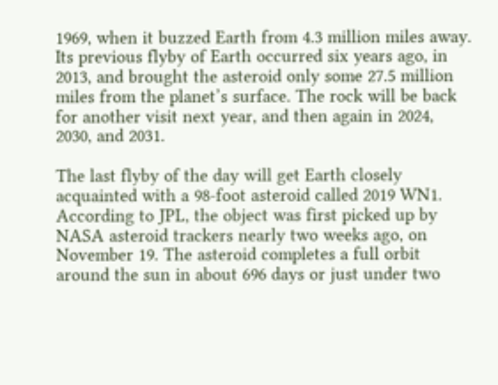1969, when it buzzed Earth from 4.3 million miles away. Its previous flyby of Earth occurred six years ago, in 2013, and brought the asteroid only some 27.5 million miles from the planet’s surface. The rock will be back for another visit next year, and then again in 2024, 2030, and 2031.

The last flyby of the day will get Earth closely acquainted with a 98-foot asteroid called 2019 WN1. According to JPL, the object was first picked up by NASA asteroid trackers nearly two weeks ago, on November 19. The asteroid completes a full orbit around the sun in about 696 days or just under two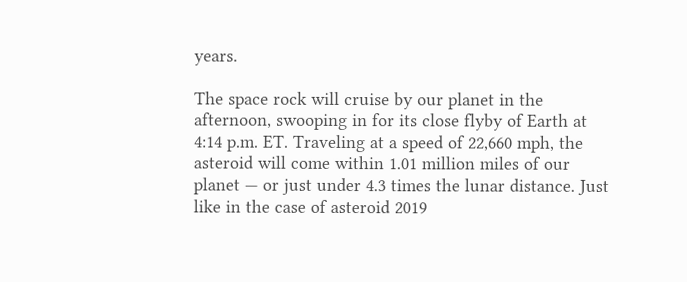years.

The space rock will cruise by our planet in the afternoon, swooping in for its close flyby of Earth at 4:14 p.m. ET. Traveling at a speed of 22,660 mph, the asteroid will come within 1.01 million miles of our planet — or just under 4.3 times the lunar distance. Just like in the case of asteroid 2019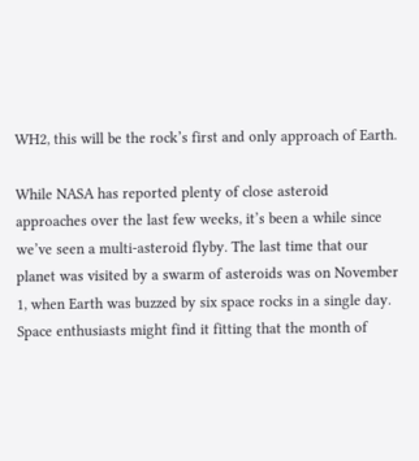WH2, this will be the rock’s first and only approach of Earth.

While NASA has reported plenty of close asteroid approaches over the last few weeks, it’s been a while since we’ve seen a multi-asteroid flyby. The last time that our planet was visited by a swarm of asteroids was on November 1, when Earth was buzzed by six space rocks in a single day. Space enthusiasts might find it fitting that the month of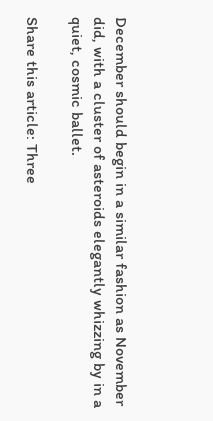December should begin in a similar fashion as November did, with a cluster of asteroids elegantly whizzing by in a quiet, cosmic ballet.

Share this article: Three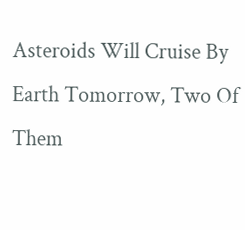Asteroids Will Cruise By Earth Tomorrow, Two Of Them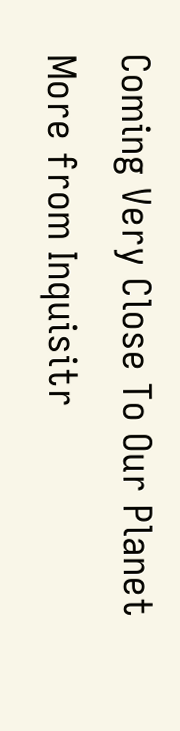Coming Very Close To Our Planet
More from Inquisitr